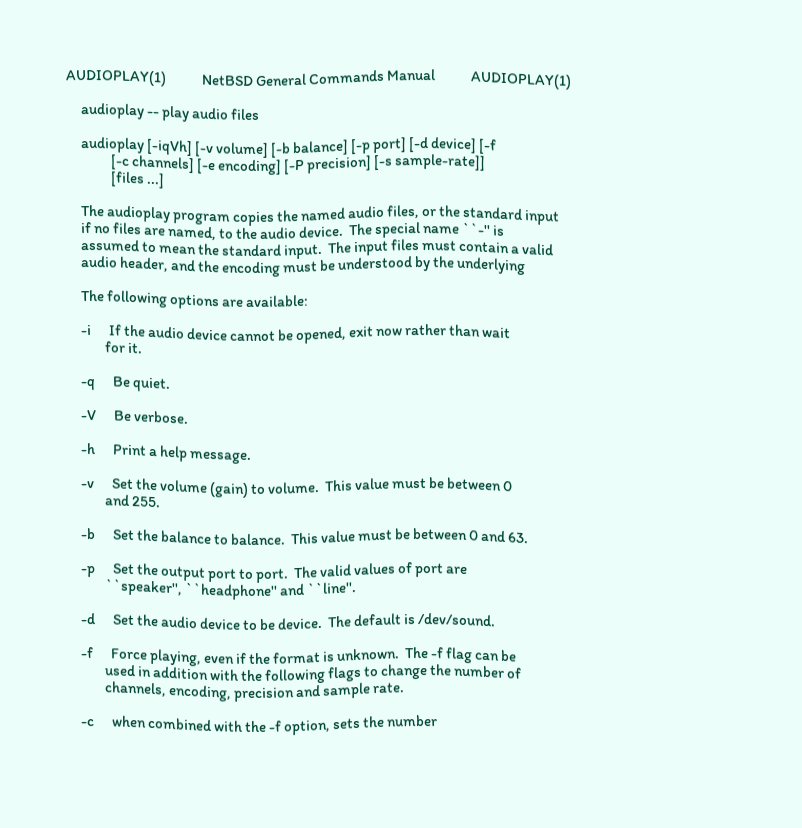AUDIOPLAY(1)            NetBSD General Commands Manual            AUDIOPLAY(1)

     audioplay -- play audio files

     audioplay [-iqVh] [-v volume] [-b balance] [-p port] [-d device] [-f
               [-c channels] [-e encoding] [-P precision] [-s sample-rate]]
               [files ...]

     The audioplay program copies the named audio files, or the standard input
     if no files are named, to the audio device.  The special name ``-'' is
     assumed to mean the standard input.  The input files must contain a valid
     audio header, and the encoding must be understood by the underlying

     The following options are available:

     -i      If the audio device cannot be opened, exit now rather than wait
             for it.

     -q      Be quiet.

     -V      Be verbose.

     -h      Print a help message.

     -v      Set the volume (gain) to volume.  This value must be between 0
             and 255.

     -b      Set the balance to balance.  This value must be between 0 and 63.

     -p      Set the output port to port.  The valid values of port are
             ``speaker'', ``headphone'' and ``line''.

     -d      Set the audio device to be device.  The default is /dev/sound.

     -f      Force playing, even if the format is unknown.  The -f flag can be
             used in addition with the following flags to change the number of
             channels, encoding, precision and sample rate.

     -c      when combined with the -f option, sets the number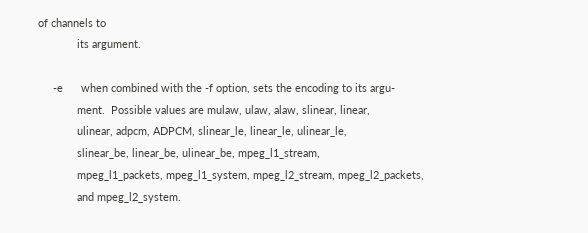of channels to
             its argument.

     -e      when combined with the -f option, sets the encoding to its argu-
             ment.  Possible values are mulaw, ulaw, alaw, slinear, linear,
             ulinear, adpcm, ADPCM, slinear_le, linear_le, ulinear_le,
             slinear_be, linear_be, ulinear_be, mpeg_l1_stream,
             mpeg_l1_packets, mpeg_l1_system, mpeg_l2_stream, mpeg_l2_packets,
             and mpeg_l2_system.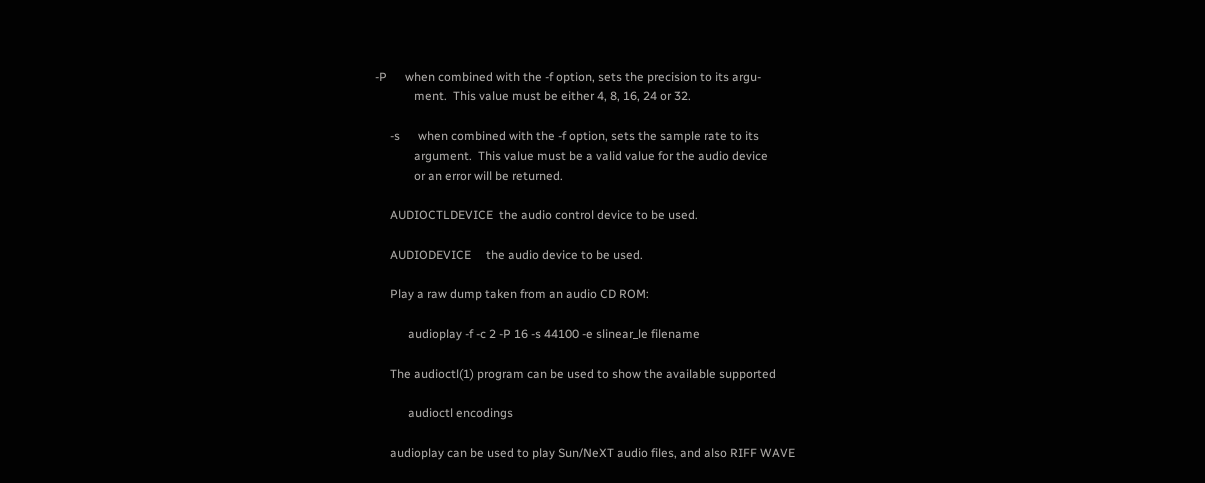-P      when combined with the -f option, sets the precision to its argu-
             ment.  This value must be either 4, 8, 16, 24 or 32.

     -s      when combined with the -f option, sets the sample rate to its
             argument.  This value must be a valid value for the audio device
             or an error will be returned.

     AUDIOCTLDEVICE  the audio control device to be used.

     AUDIODEVICE     the audio device to be used.

     Play a raw dump taken from an audio CD ROM:

           audioplay -f -c 2 -P 16 -s 44100 -e slinear_le filename

     The audioctl(1) program can be used to show the available supported

           audioctl encodings

     audioplay can be used to play Sun/NeXT audio files, and also RIFF WAVE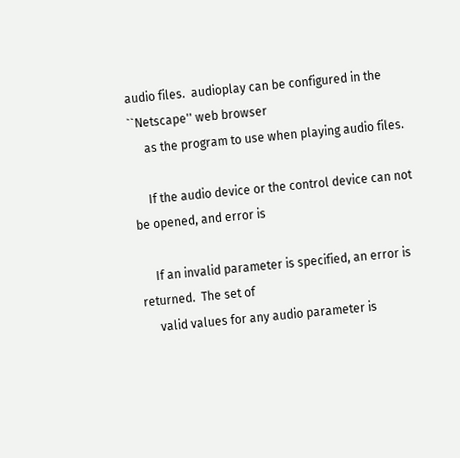audio files.  audioplay can be configured in the ``Netscape'' web browser
     as the program to use when playing audio files.

     If the audio device or the control device can not be opened, and error is

     If an invalid parameter is specified, an error is returned.  The set of
     valid values for any audio parameter is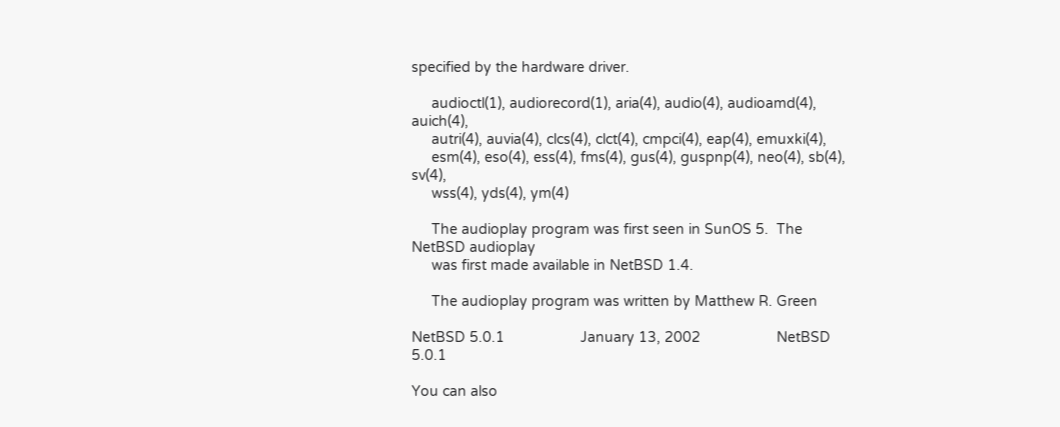specified by the hardware driver.

     audioctl(1), audiorecord(1), aria(4), audio(4), audioamd(4), auich(4),
     autri(4), auvia(4), clcs(4), clct(4), cmpci(4), eap(4), emuxki(4),
     esm(4), eso(4), ess(4), fms(4), gus(4), guspnp(4), neo(4), sb(4), sv(4),
     wss(4), yds(4), ym(4)

     The audioplay program was first seen in SunOS 5.  The NetBSD audioplay
     was first made available in NetBSD 1.4.

     The audioplay program was written by Matthew R. Green

NetBSD 5.0.1                   January 13, 2002                   NetBSD 5.0.1

You can also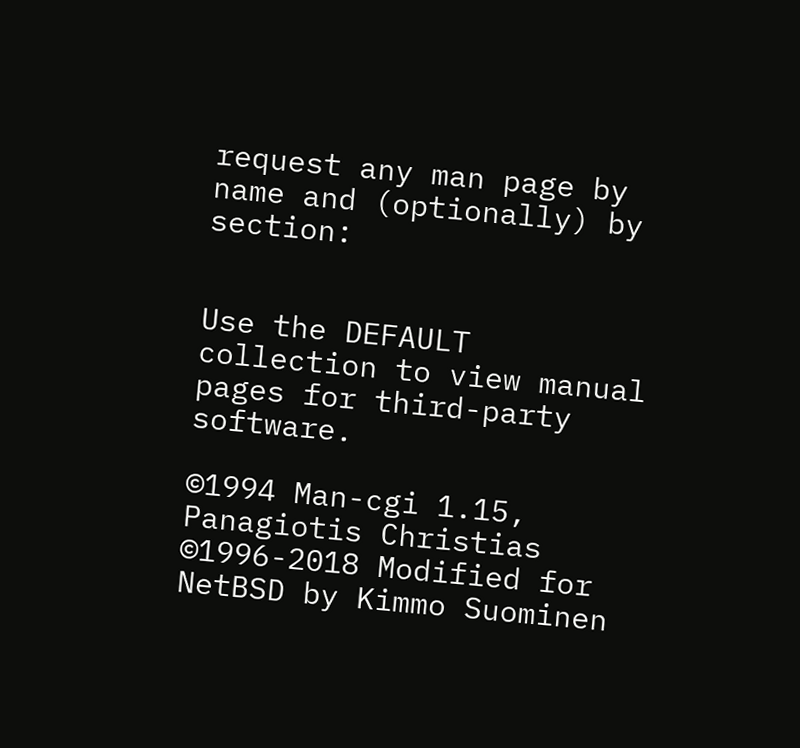request any man page by name and (optionally) by section:


Use the DEFAULT collection to view manual pages for third-party software.

©1994 Man-cgi 1.15, Panagiotis Christias
©1996-2018 Modified for NetBSD by Kimmo Suominen